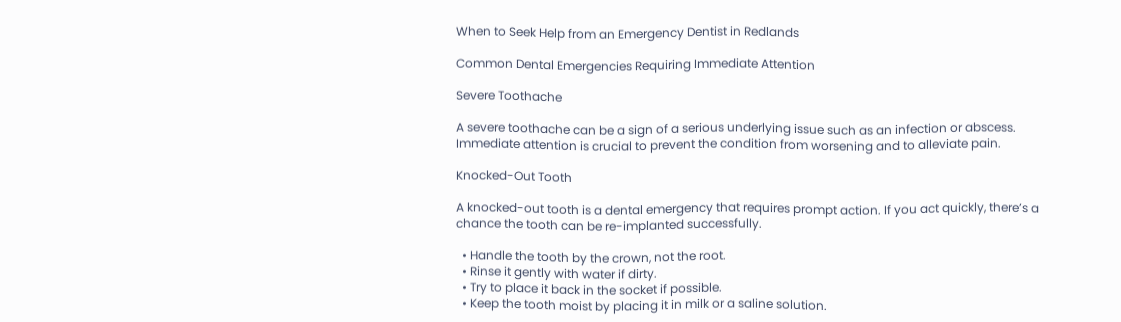When to Seek Help from an Emergency Dentist in Redlands

Common Dental Emergencies Requiring Immediate Attention

Severe Toothache

A severe toothache can be a sign of a serious underlying issue such as an infection or abscess. Immediate attention is crucial to prevent the condition from worsening and to alleviate pain.

Knocked-Out Tooth

A knocked-out tooth is a dental emergency that requires prompt action. If you act quickly, there’s a chance the tooth can be re-implanted successfully.

  • Handle the tooth by the crown, not the root.
  • Rinse it gently with water if dirty.
  • Try to place it back in the socket if possible.
  • Keep the tooth moist by placing it in milk or a saline solution.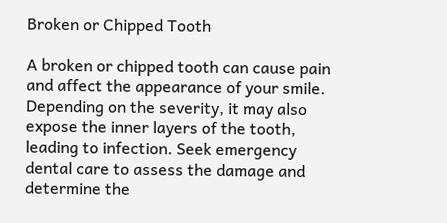Broken or Chipped Tooth

A broken or chipped tooth can cause pain and affect the appearance of your smile. Depending on the severity, it may also expose the inner layers of the tooth, leading to infection. Seek emergency dental care to assess the damage and determine the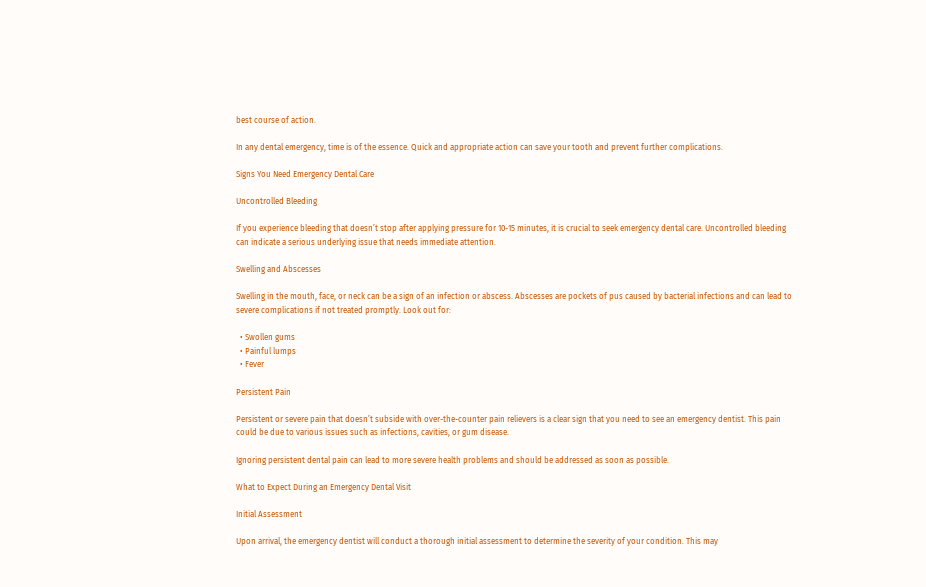best course of action.

In any dental emergency, time is of the essence. Quick and appropriate action can save your tooth and prevent further complications.

Signs You Need Emergency Dental Care

Uncontrolled Bleeding

If you experience bleeding that doesn’t stop after applying pressure for 10-15 minutes, it is crucial to seek emergency dental care. Uncontrolled bleeding can indicate a serious underlying issue that needs immediate attention.

Swelling and Abscesses

Swelling in the mouth, face, or neck can be a sign of an infection or abscess. Abscesses are pockets of pus caused by bacterial infections and can lead to severe complications if not treated promptly. Look out for:

  • Swollen gums
  • Painful lumps
  • Fever

Persistent Pain

Persistent or severe pain that doesn’t subside with over-the-counter pain relievers is a clear sign that you need to see an emergency dentist. This pain could be due to various issues such as infections, cavities, or gum disease.

Ignoring persistent dental pain can lead to more severe health problems and should be addressed as soon as possible.

What to Expect During an Emergency Dental Visit

Initial Assessment

Upon arrival, the emergency dentist will conduct a thorough initial assessment to determine the severity of your condition. This may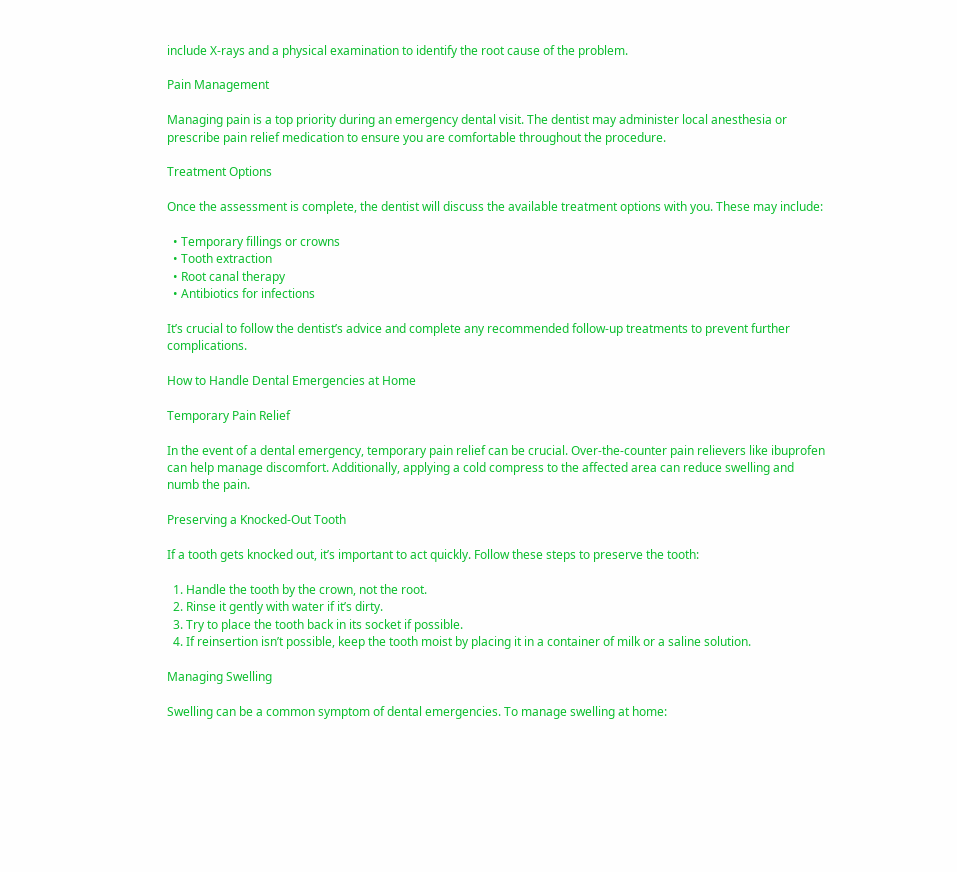include X-rays and a physical examination to identify the root cause of the problem.

Pain Management

Managing pain is a top priority during an emergency dental visit. The dentist may administer local anesthesia or prescribe pain relief medication to ensure you are comfortable throughout the procedure.

Treatment Options

Once the assessment is complete, the dentist will discuss the available treatment options with you. These may include:

  • Temporary fillings or crowns
  • Tooth extraction
  • Root canal therapy
  • Antibiotics for infections

It’s crucial to follow the dentist’s advice and complete any recommended follow-up treatments to prevent further complications.

How to Handle Dental Emergencies at Home

Temporary Pain Relief

In the event of a dental emergency, temporary pain relief can be crucial. Over-the-counter pain relievers like ibuprofen can help manage discomfort. Additionally, applying a cold compress to the affected area can reduce swelling and numb the pain.

Preserving a Knocked-Out Tooth

If a tooth gets knocked out, it’s important to act quickly. Follow these steps to preserve the tooth:

  1. Handle the tooth by the crown, not the root.
  2. Rinse it gently with water if it’s dirty.
  3. Try to place the tooth back in its socket if possible.
  4. If reinsertion isn’t possible, keep the tooth moist by placing it in a container of milk or a saline solution.

Managing Swelling

Swelling can be a common symptom of dental emergencies. To manage swelling at home: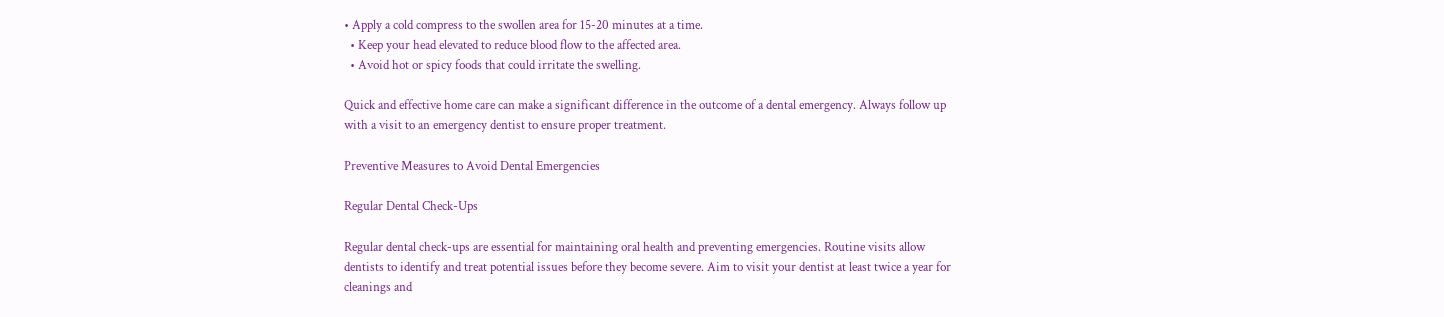• Apply a cold compress to the swollen area for 15-20 minutes at a time.
  • Keep your head elevated to reduce blood flow to the affected area.
  • Avoid hot or spicy foods that could irritate the swelling.

Quick and effective home care can make a significant difference in the outcome of a dental emergency. Always follow up with a visit to an emergency dentist to ensure proper treatment.

Preventive Measures to Avoid Dental Emergencies

Regular Dental Check-Ups

Regular dental check-ups are essential for maintaining oral health and preventing emergencies. Routine visits allow dentists to identify and treat potential issues before they become severe. Aim to visit your dentist at least twice a year for cleanings and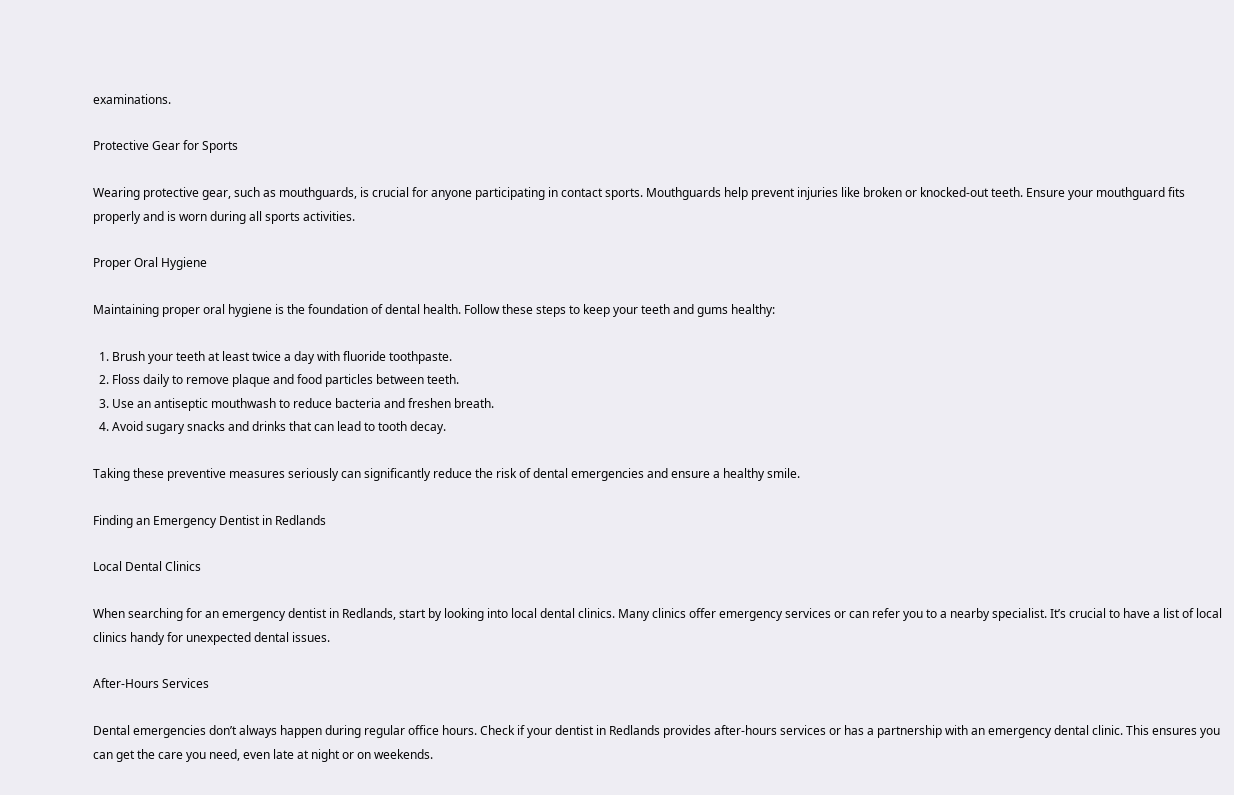examinations.

Protective Gear for Sports

Wearing protective gear, such as mouthguards, is crucial for anyone participating in contact sports. Mouthguards help prevent injuries like broken or knocked-out teeth. Ensure your mouthguard fits properly and is worn during all sports activities.

Proper Oral Hygiene

Maintaining proper oral hygiene is the foundation of dental health. Follow these steps to keep your teeth and gums healthy:

  1. Brush your teeth at least twice a day with fluoride toothpaste.
  2. Floss daily to remove plaque and food particles between teeth.
  3. Use an antiseptic mouthwash to reduce bacteria and freshen breath.
  4. Avoid sugary snacks and drinks that can lead to tooth decay.

Taking these preventive measures seriously can significantly reduce the risk of dental emergencies and ensure a healthy smile.

Finding an Emergency Dentist in Redlands

Local Dental Clinics

When searching for an emergency dentist in Redlands, start by looking into local dental clinics. Many clinics offer emergency services or can refer you to a nearby specialist. It’s crucial to have a list of local clinics handy for unexpected dental issues.

After-Hours Services

Dental emergencies don’t always happen during regular office hours. Check if your dentist in Redlands provides after-hours services or has a partnership with an emergency dental clinic. This ensures you can get the care you need, even late at night or on weekends.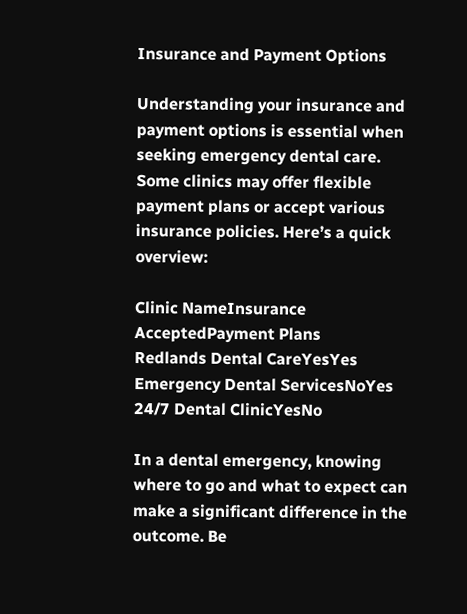Insurance and Payment Options

Understanding your insurance and payment options is essential when seeking emergency dental care. Some clinics may offer flexible payment plans or accept various insurance policies. Here’s a quick overview:

Clinic NameInsurance AcceptedPayment Plans
Redlands Dental CareYesYes
Emergency Dental ServicesNoYes
24/7 Dental ClinicYesNo

In a dental emergency, knowing where to go and what to expect can make a significant difference in the outcome. Be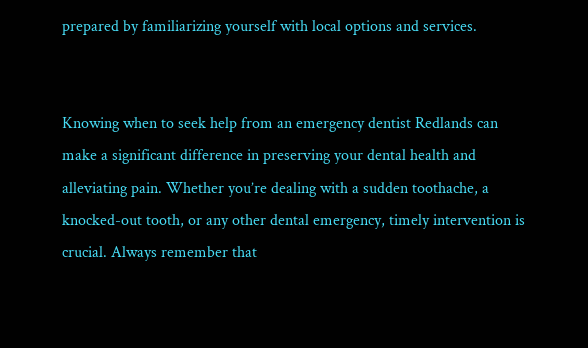prepared by familiarizing yourself with local options and services.


Knowing when to seek help from an emergency dentist Redlands can make a significant difference in preserving your dental health and alleviating pain. Whether you’re dealing with a sudden toothache, a knocked-out tooth, or any other dental emergency, timely intervention is crucial. Always remember that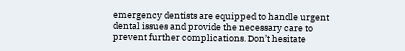emergency dentists are equipped to handle urgent dental issues and provide the necessary care to prevent further complications. Don’t hesitate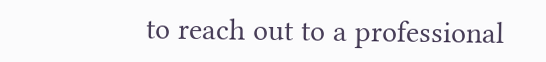to reach out to a professional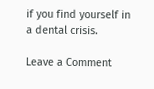if you find yourself in a dental crisis.

Leave a Comment